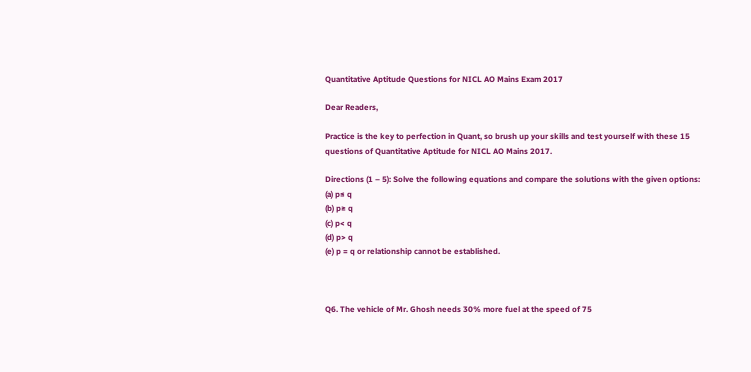Quantitative Aptitude Questions for NICL AO Mains Exam 2017

Dear Readers,

Practice is the key to perfection in Quant, so brush up your skills and test yourself with these 15 questions of Quantitative Aptitude for NICL AO Mains 2017.

Directions (1 – 5): Solve the following equations and compare the solutions with the given options:
(a) p≤ q
(b) p≥ q
(c) p< q
(d) p> q
(e) p = q or relationship cannot be established.



Q6. The vehicle of Mr. Ghosh needs 30% more fuel at the speed of 75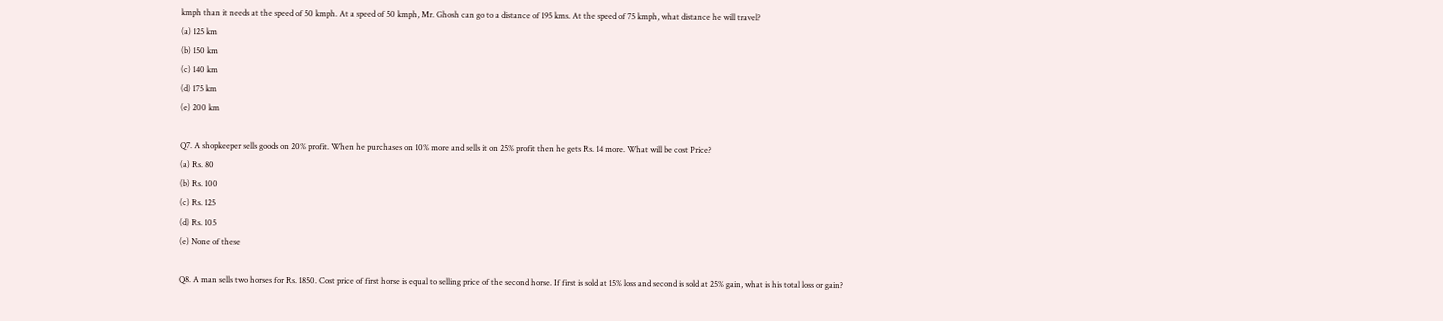kmph than it needs at the speed of 50 kmph. At a speed of 50 kmph, Mr. Ghosh can go to a distance of 195 kms. At the speed of 75 kmph, what distance he will travel?
(a) 125 km
(b) 150 km
(c) 140 km
(d) 175 km
(e) 200 km

Q7. A shopkeeper sells goods on 20% profit. When he purchases on 10% more and sells it on 25% profit then he gets Rs. 14 more. What will be cost Price?
(a) Rs. 80
(b) Rs. 100
(c) Rs. 125
(d) Rs. 105
(e) None of these

Q8. A man sells two horses for Rs. 1850. Cost price of first horse is equal to selling price of the second horse. If first is sold at 15% loss and second is sold at 25% gain, what is his total loss or gain?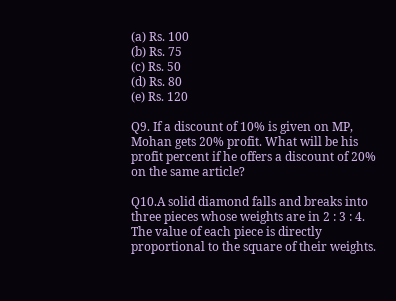(a) Rs. 100
(b) Rs. 75
(c) Rs. 50
(d) Rs. 80
(e) Rs. 120

Q9. If a discount of 10% is given on MP, Mohan gets 20% profit. What will be his profit percent if he offers a discount of 20% on the same article?

Q10.A solid diamond falls and breaks into three pieces whose weights are in 2 : 3 : 4. The value of each piece is directly proportional to the square of their weights.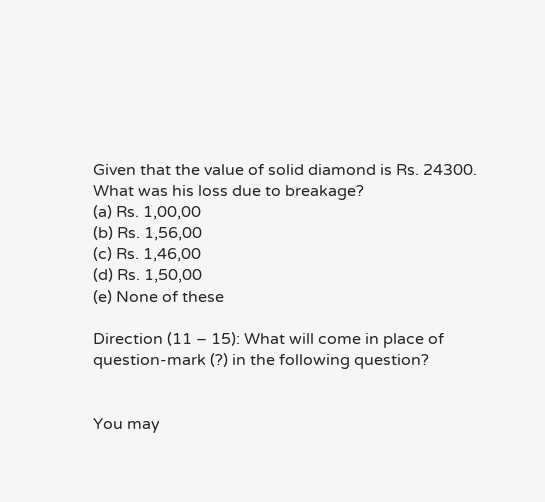Given that the value of solid diamond is Rs. 24300. What was his loss due to breakage?
(a) Rs. 1,00,00
(b) Rs. 1,56,00
(c) Rs. 1,46,00
(d) Rs. 1,50,00
(e) None of these

Direction (11 – 15): What will come in place of question-mark (?) in the following question?


You may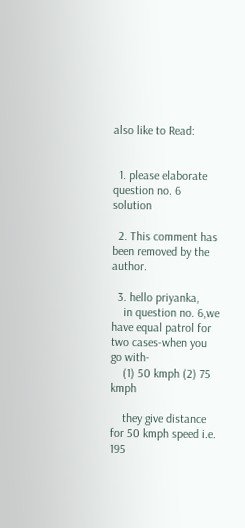also like to Read:


  1. please elaborate question no. 6 solution

  2. This comment has been removed by the author.

  3. hello priyanka,
    in question no. 6,we have equal patrol for two cases-when you go with-
    (1) 50 kmph (2) 75 kmph

    they give distance for 50 kmph speed i.e. 195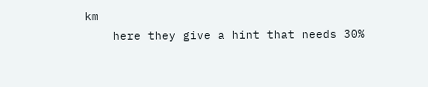km
    here they give a hint that needs 30%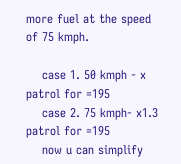more fuel at the speed of 75 kmph.

    case 1. 50 kmph - x patrol for =195
    case 2. 75 kmph- x1.3 patrol for =195
    now u can simplify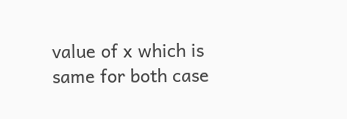value of x which is same for both case